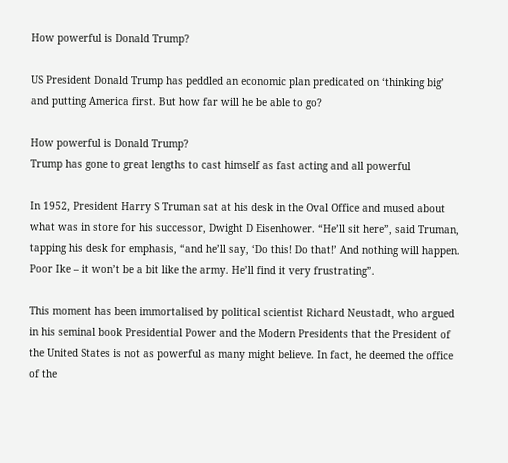How powerful is Donald Trump?

US President Donald Trump has peddled an economic plan predicated on ‘thinking big’ and putting America first. But how far will he be able to go?

How powerful is Donald Trump?
Trump has gone to great lengths to cast himself as fast acting and all powerful

In 1952, President Harry S Truman sat at his desk in the Oval Office and mused about what was in store for his successor, Dwight D Eisenhower. “He’ll sit here”, said Truman, tapping his desk for emphasis, “and he’ll say, ‘Do this! Do that!’ And nothing will happen. Poor Ike – it won’t be a bit like the army. He’ll find it very frustrating”.

This moment has been immortalised by political scientist Richard Neustadt, who argued in his seminal book Presidential Power and the Modern Presidents that the President of the United States is not as powerful as many might believe. In fact, he deemed the office of the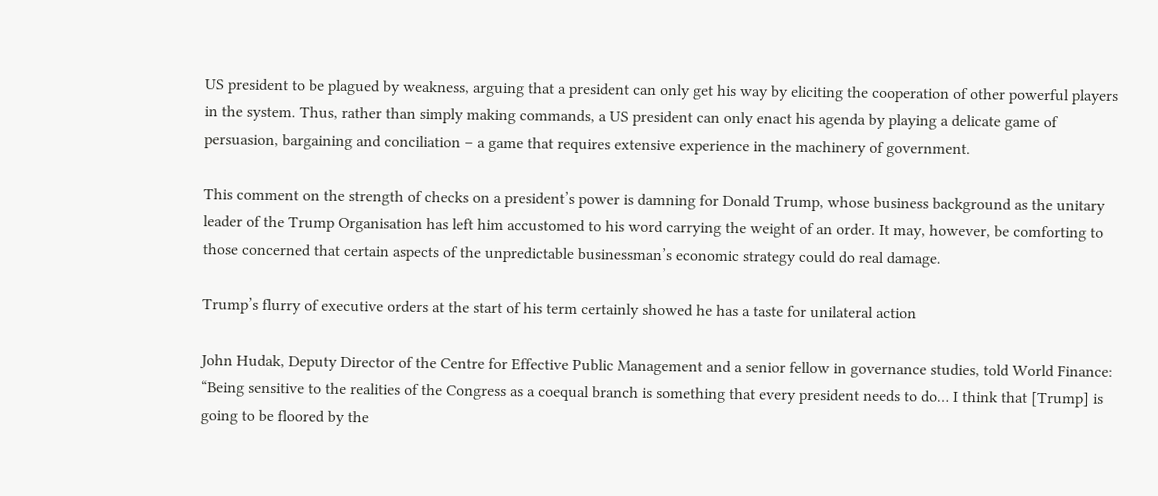US president to be plagued by weakness, arguing that a president can only get his way by eliciting the cooperation of other powerful players in the system. Thus, rather than simply making commands, a US president can only enact his agenda by playing a delicate game of persuasion, bargaining and conciliation – a game that requires extensive experience in the machinery of government.

This comment on the strength of checks on a president’s power is damning for Donald Trump, whose business background as the unitary leader of the Trump Organisation has left him accustomed to his word carrying the weight of an order. It may, however, be comforting to those concerned that certain aspects of the unpredictable businessman’s economic strategy could do real damage.

Trump’s flurry of executive orders at the start of his term certainly showed he has a taste for unilateral action

John Hudak, Deputy Director of the Centre for Effective Public Management and a senior fellow in governance studies, told World Finance: “Being sensitive to the realities of the Congress as a coequal branch is something that every president needs to do… I think that [Trump] is going to be floored by the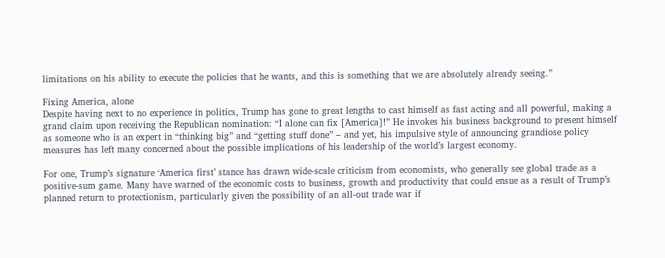limitations on his ability to execute the policies that he wants, and this is something that we are absolutely already seeing.”

Fixing America, alone
Despite having next to no experience in politics, Trump has gone to great lengths to cast himself as fast acting and all powerful, making a grand claim upon receiving the Republican nomination: “I alone can fix [America]!” He invokes his business background to present himself as someone who is an expert in “thinking big” and “getting stuff done” – and yet, his impulsive style of announcing grandiose policy measures has left many concerned about the possible implications of his leadership of the world’s largest economy.

For one, Trump’s signature ‘America first’ stance has drawn wide-scale criticism from economists, who generally see global trade as a positive-sum game. Many have warned of the economic costs to business, growth and productivity that could ensue as a result of Trump’s planned return to protectionism, particularly given the possibility of an all-out trade war if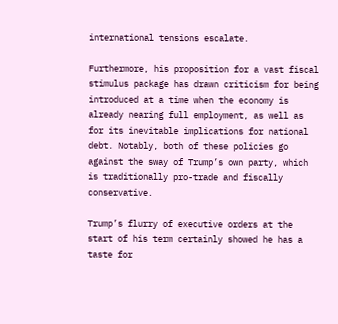international tensions escalate.

Furthermore, his proposition for a vast fiscal stimulus package has drawn criticism for being introduced at a time when the economy is already nearing full employment, as well as for its inevitable implications for national debt. Notably, both of these policies go against the sway of Trump’s own party, which is traditionally pro-trade and fiscally conservative.

Trump’s flurry of executive orders at the start of his term certainly showed he has a taste for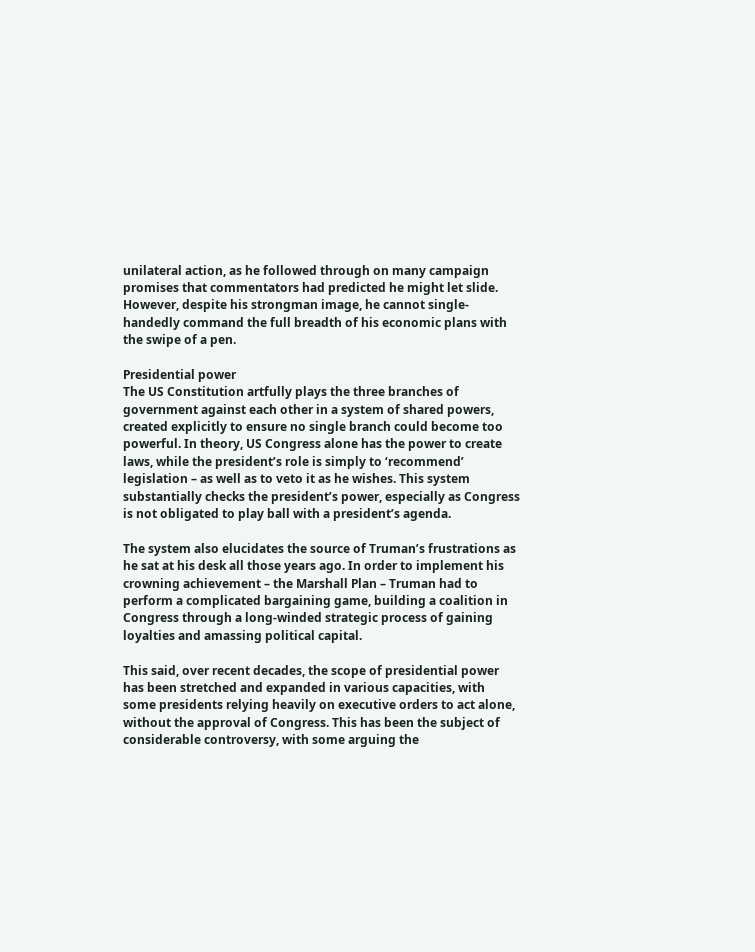unilateral action, as he followed through on many campaign promises that commentators had predicted he might let slide. However, despite his strongman image, he cannot single-handedly command the full breadth of his economic plans with the swipe of a pen.

Presidential power
The US Constitution artfully plays the three branches of government against each other in a system of shared powers, created explicitly to ensure no single branch could become too powerful. In theory, US Congress alone has the power to create laws, while the president’s role is simply to ‘recommend’ legislation – as well as to veto it as he wishes. This system substantially checks the president’s power, especially as Congress is not obligated to play ball with a president’s agenda.

The system also elucidates the source of Truman’s frustrations as he sat at his desk all those years ago. In order to implement his crowning achievement – the Marshall Plan – Truman had to perform a complicated bargaining game, building a coalition in Congress through a long-winded strategic process of gaining loyalties and amassing political capital.

This said, over recent decades, the scope of presidential power has been stretched and expanded in various capacities, with some presidents relying heavily on executive orders to act alone, without the approval of Congress. This has been the subject of considerable controversy, with some arguing the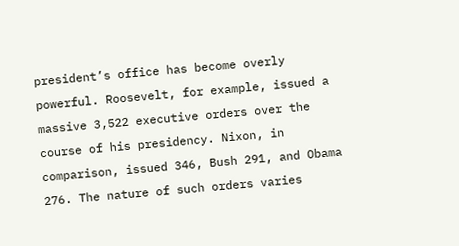president’s office has become overly powerful. Roosevelt, for example, issued a massive 3,522 executive orders over the course of his presidency. Nixon, in comparison, issued 346, Bush 291, and Obama 276. The nature of such orders varies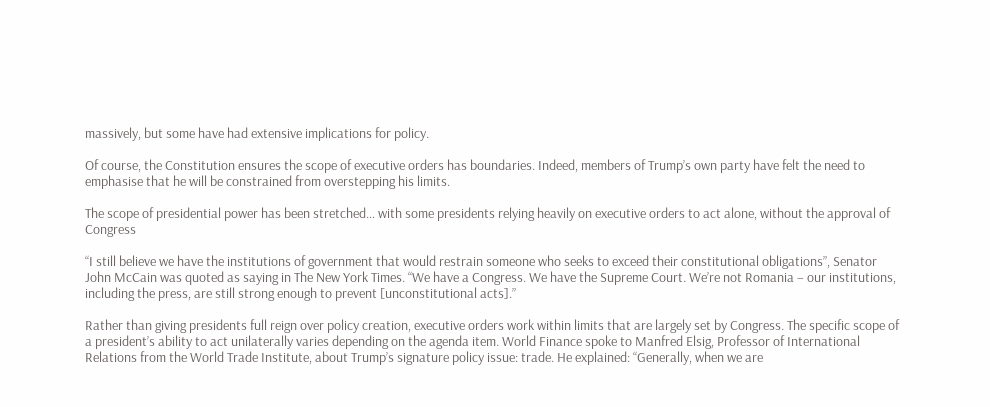massively, but some have had extensive implications for policy.

Of course, the Constitution ensures the scope of executive orders has boundaries. Indeed, members of Trump’s own party have felt the need to emphasise that he will be constrained from overstepping his limits.

The scope of presidential power has been stretched… with some presidents relying heavily on executive orders to act alone, without the approval of Congress

“I still believe we have the institutions of government that would restrain someone who seeks to exceed their constitutional obligations”, Senator John McCain was quoted as saying in The New York Times. “We have a Congress. We have the Supreme Court. We’re not Romania – our institutions, including the press, are still strong enough to prevent [unconstitutional acts].”

Rather than giving presidents full reign over policy creation, executive orders work within limits that are largely set by Congress. The specific scope of a president’s ability to act unilaterally varies depending on the agenda item. World Finance spoke to Manfred Elsig, Professor of International Relations from the World Trade Institute, about Trump’s signature policy issue: trade. He explained: “Generally, when we are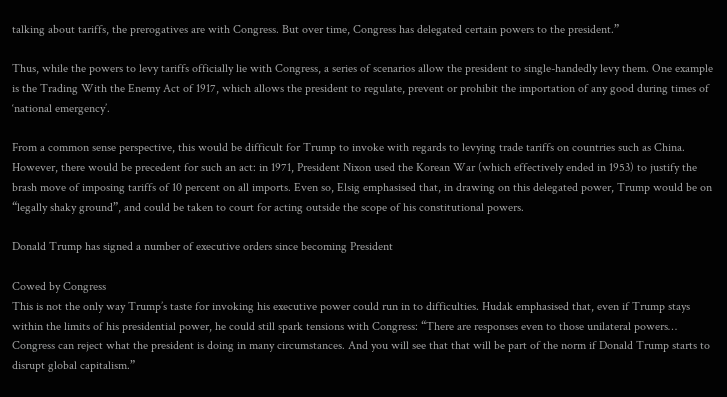talking about tariffs, the prerogatives are with Congress. But over time, Congress has delegated certain powers to the president.”

Thus, while the powers to levy tariffs officially lie with Congress, a series of scenarios allow the president to single-handedly levy them. One example is the Trading With the Enemy Act of 1917, which allows the president to regulate, prevent or prohibit the importation of any good during times of ‘national emergency’.

From a common sense perspective, this would be difficult for Trump to invoke with regards to levying trade tariffs on countries such as China. However, there would be precedent for such an act: in 1971, President Nixon used the Korean War (which effectively ended in 1953) to justify the brash move of imposing tariffs of 10 percent on all imports. Even so, Elsig emphasised that, in drawing on this delegated power, Trump would be on “legally shaky ground”, and could be taken to court for acting outside the scope of his constitutional powers.

Donald Trump has signed a number of executive orders since becoming President

Cowed by Congress
This is not the only way Trump’s taste for invoking his executive power could run in to difficulties. Hudak emphasised that, even if Trump stays within the limits of his presidential power, he could still spark tensions with Congress: “There are responses even to those unilateral powers… Congress can reject what the president is doing in many circumstances. And you will see that that will be part of the norm if Donald Trump starts to disrupt global capitalism.”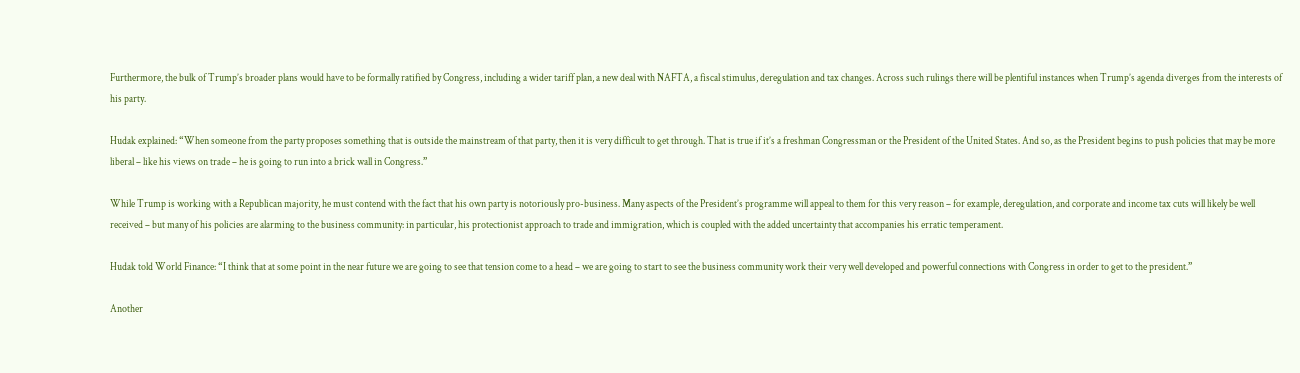Furthermore, the bulk of Trump’s broader plans would have to be formally ratified by Congress, including a wider tariff plan, a new deal with NAFTA, a fiscal stimulus, deregulation and tax changes. Across such rulings there will be plentiful instances when Trump’s agenda diverges from the interests of his party.

Hudak explained: “When someone from the party proposes something that is outside the mainstream of that party, then it is very difficult to get through. That is true if it’s a freshman Congressman or the President of the United States. And so, as the President begins to push policies that may be more liberal – like his views on trade – he is going to run into a brick wall in Congress.”

While Trump is working with a Republican majority, he must contend with the fact that his own party is notoriously pro-business. Many aspects of the President’s programme will appeal to them for this very reason – for example, deregulation, and corporate and income tax cuts will likely be well received – but many of his policies are alarming to the business community: in particular, his protectionist approach to trade and immigration, which is coupled with the added uncertainty that accompanies his erratic temperament.

Hudak told World Finance: “I think that at some point in the near future we are going to see that tension come to a head – we are going to start to see the business community work their very well developed and powerful connections with Congress in order to get to the president.”

Another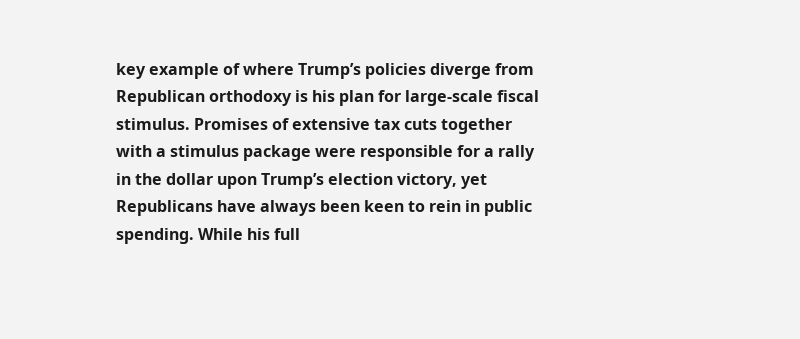key example of where Trump’s policies diverge from Republican orthodoxy is his plan for large-scale fiscal stimulus. Promises of extensive tax cuts together with a stimulus package were responsible for a rally in the dollar upon Trump’s election victory, yet Republicans have always been keen to rein in public spending. While his full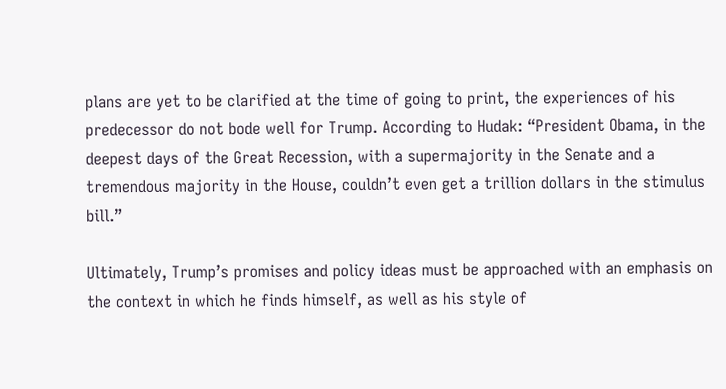plans are yet to be clarified at the time of going to print, the experiences of his predecessor do not bode well for Trump. According to Hudak: “President Obama, in the deepest days of the Great Recession, with a supermajority in the Senate and a tremendous majority in the House, couldn’t even get a trillion dollars in the stimulus bill.”

Ultimately, Trump’s promises and policy ideas must be approached with an emphasis on the context in which he finds himself, as well as his style of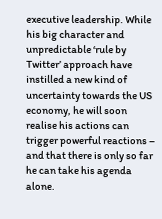executive leadership. While his big character and unpredictable ‘rule by Twitter’ approach have instilled a new kind of uncertainty towards the US economy, he will soon realise his actions can trigger powerful reactions – and that there is only so far he can take his agenda alone.